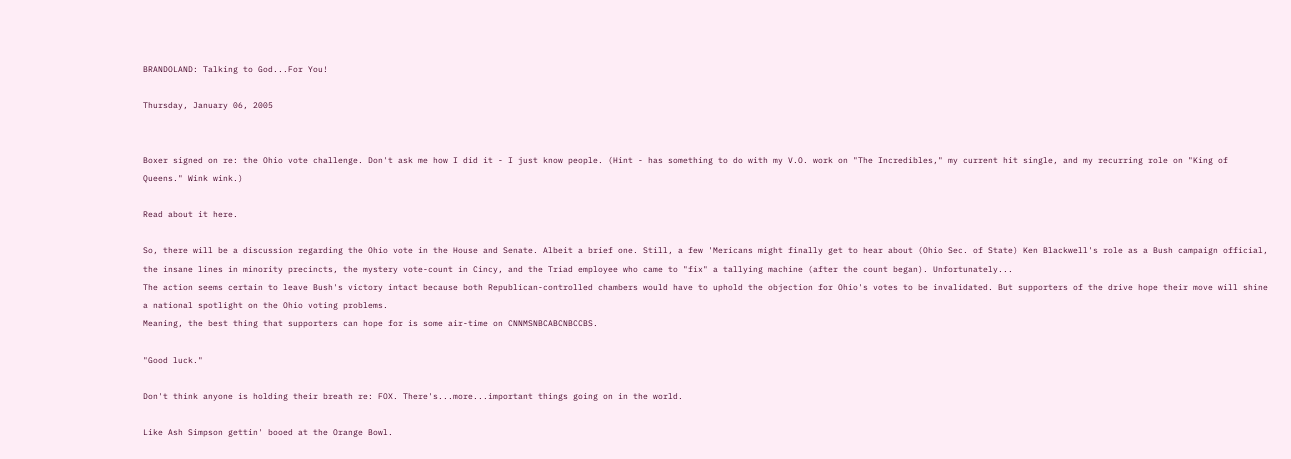BRANDOLAND: Talking to God...For You!

Thursday, January 06, 2005


Boxer signed on re: the Ohio vote challenge. Don't ask me how I did it - I just know people. (Hint - has something to do with my V.O. work on "The Incredibles," my current hit single, and my recurring role on "King of Queens." Wink wink.)

Read about it here.

So, there will be a discussion regarding the Ohio vote in the House and Senate. Albeit a brief one. Still, a few 'Mericans might finally get to hear about (Ohio Sec. of State) Ken Blackwell's role as a Bush campaign official, the insane lines in minority precincts, the mystery vote-count in Cincy, and the Triad employee who came to "fix" a tallying machine (after the count began). Unfortunately...
The action seems certain to leave Bush's victory intact because both Republican-controlled chambers would have to uphold the objection for Ohio's votes to be invalidated. But supporters of the drive hope their move will shine a national spotlight on the Ohio voting problems.
Meaning, the best thing that supporters can hope for is some air-time on CNNMSNBCABCNBCCBS.

"Good luck."

Don't think anyone is holding their breath re: FOX. There's...more...important things going on in the world.

Like Ash Simpson gettin' booed at the Orange Bowl.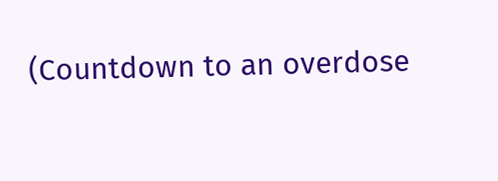(Countdown to an overdose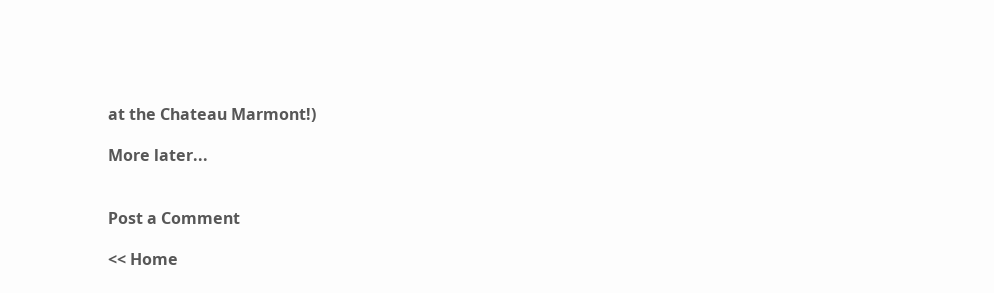at the Chateau Marmont!)

More later...


Post a Comment

<< Home